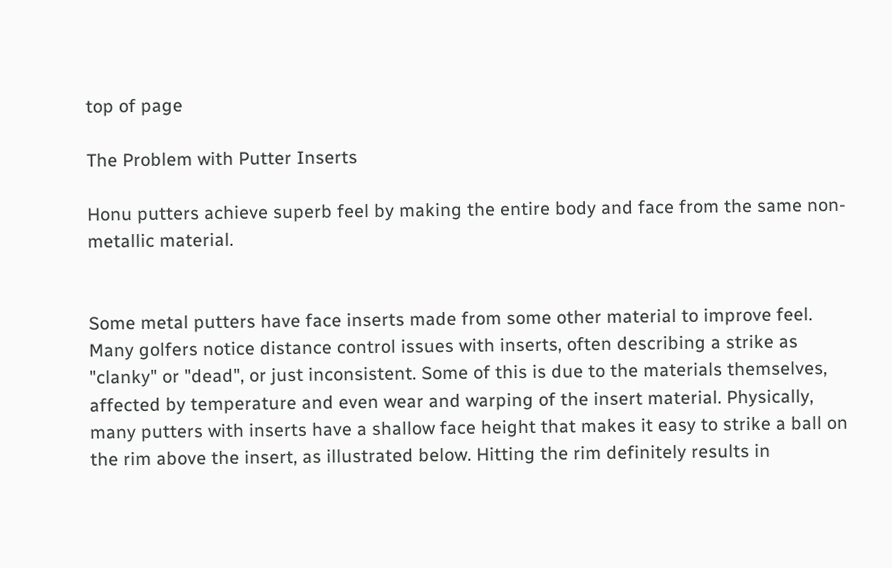top of page

The Problem with Putter Inserts

Honu putters achieve superb feel by making the entire body and face from the same non-metallic material.


Some metal putters have face inserts made from some other material to improve feel.  Many golfers notice distance control issues with inserts, often describing a strike as "clanky" or "dead", or just inconsistent. Some of this is due to the materials themselves, affected by temperature and even wear and warping of the insert material. Physically, many putters with inserts have a shallow face height that makes it easy to strike a ball on the rim above the insert, as illustrated below. Hitting the rim definitely results in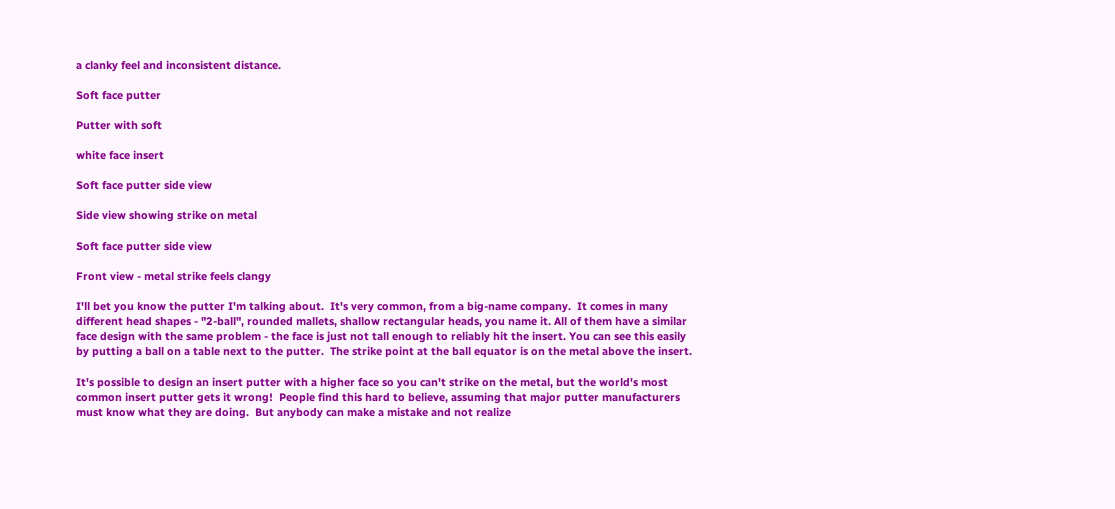a clanky feel and inconsistent distance.

Soft face putter

Putter with soft

white face insert

Soft face putter side view

Side view showing strike on metal

Soft face putter side view

Front view - metal strike feels clangy

I'll bet you know the putter I'm talking about.  It's very common, from a big-name company.  It comes in many different head shapes - "2-ball", rounded mallets, shallow rectangular heads, you name it. All of them have a similar face design with the same problem - the face is just not tall enough to reliably hit the insert. You can see this easily by putting a ball on a table next to the putter.  The strike point at the ball equator is on the metal above the insert.

It's possible to design an insert putter with a higher face so you can't strike on the metal, but the world's most common insert putter gets it wrong!  People find this hard to believe, assuming that major putter manufacturers must know what they are doing.  But anybody can make a mistake and not realize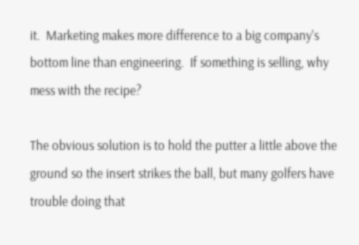it.  Marketing makes more difference to a big company's bottom line than engineering.  If something is selling, why mess with the recipe?

The obvious solution is to hold the putter a little above the ground so the insert strikes the ball, but many golfers have trouble doing that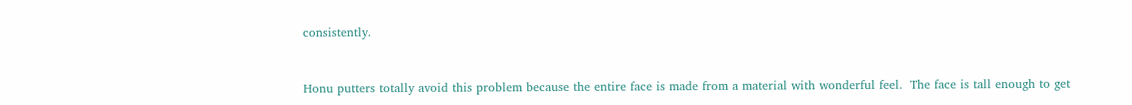consistently.


Honu putters totally avoid this problem because the entire face is made from a material with wonderful feel.  The face is tall enough to get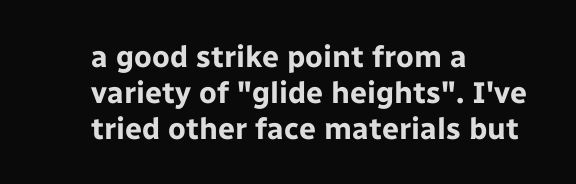a good strike point from a variety of "glide heights". I've tried other face materials but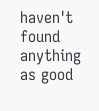haven't found anything as good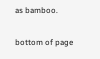as bamboo.

bottom of page